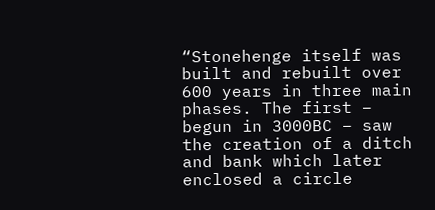“Stonehenge itself was built and rebuilt over 600 years in three main phases. The first – begun in 3000BC – saw the creation of a ditch and bank which later enclosed a circle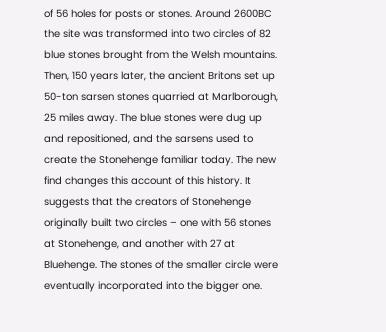of 56 holes for posts or stones. Around 2600BC the site was transformed into two circles of 82 blue stones brought from the Welsh mountains. Then, 150 years later, the ancient Britons set up 50-ton sarsen stones quarried at Marlborough, 25 miles away. The blue stones were dug up and repositioned, and the sarsens used to create the Stonehenge familiar today. The new find changes this account of this history. It suggests that the creators of Stonehenge originally built two circles – one with 56 stones at Stonehenge, and another with 27 at Bluehenge. The stones of the smaller circle were eventually incorporated into the bigger one.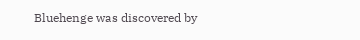Bluehenge was discovered by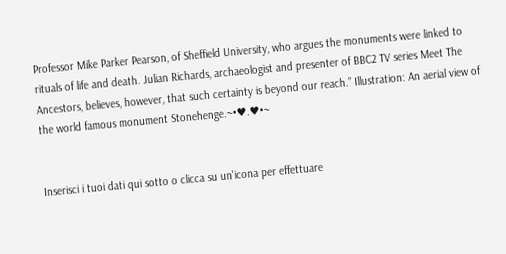Professor Mike Parker Pearson, of Sheffield University, who argues the monuments were linked to rituals of life and death. Julian Richards, archaeologist and presenter of BBC2 TV series Meet The Ancestors, believes, however, that such certainty is beyond our reach.” Illustration: An aerial view of the world famous monument Stonehenge.~•♥.♥•~


Inserisci i tuoi dati qui sotto o clicca su un'icona per effettuare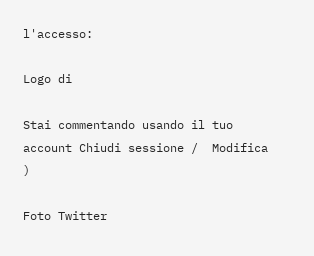l'accesso:

Logo di

Stai commentando usando il tuo account Chiudi sessione /  Modifica )

Foto Twitter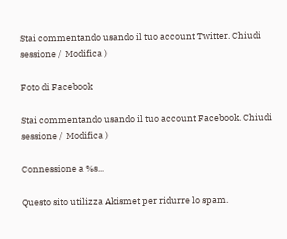Stai commentando usando il tuo account Twitter. Chiudi sessione /  Modifica )

Foto di Facebook

Stai commentando usando il tuo account Facebook. Chiudi sessione /  Modifica )

Connessione a %s...

Questo sito utilizza Akismet per ridurre lo spam.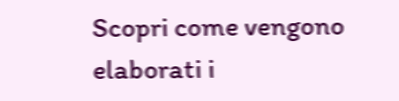Scopri come vengono elaborati i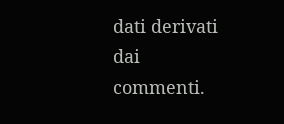dati derivati dai commenti.